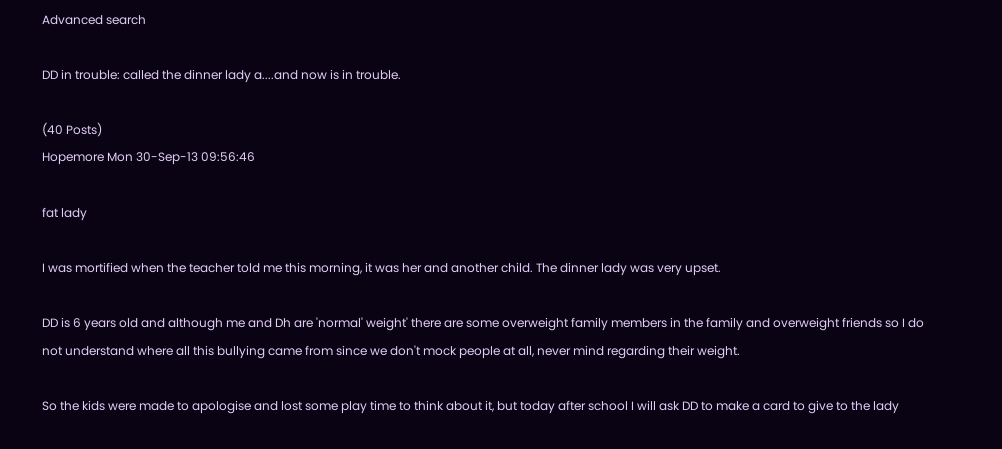Advanced search

DD in trouble: called the dinner lady a....and now is in trouble.

(40 Posts)
Hopemore Mon 30-Sep-13 09:56:46

fat lady

I was mortified when the teacher told me this morning, it was her and another child. The dinner lady was very upset.

DD is 6 years old and although me and Dh are 'normal' weight' there are some overweight family members in the family and overweight friends so I do not understand where all this bullying came from since we don't mock people at all, never mind regarding their weight.

So the kids were made to apologise and lost some play time to think about it, but today after school I will ask DD to make a card to give to the lady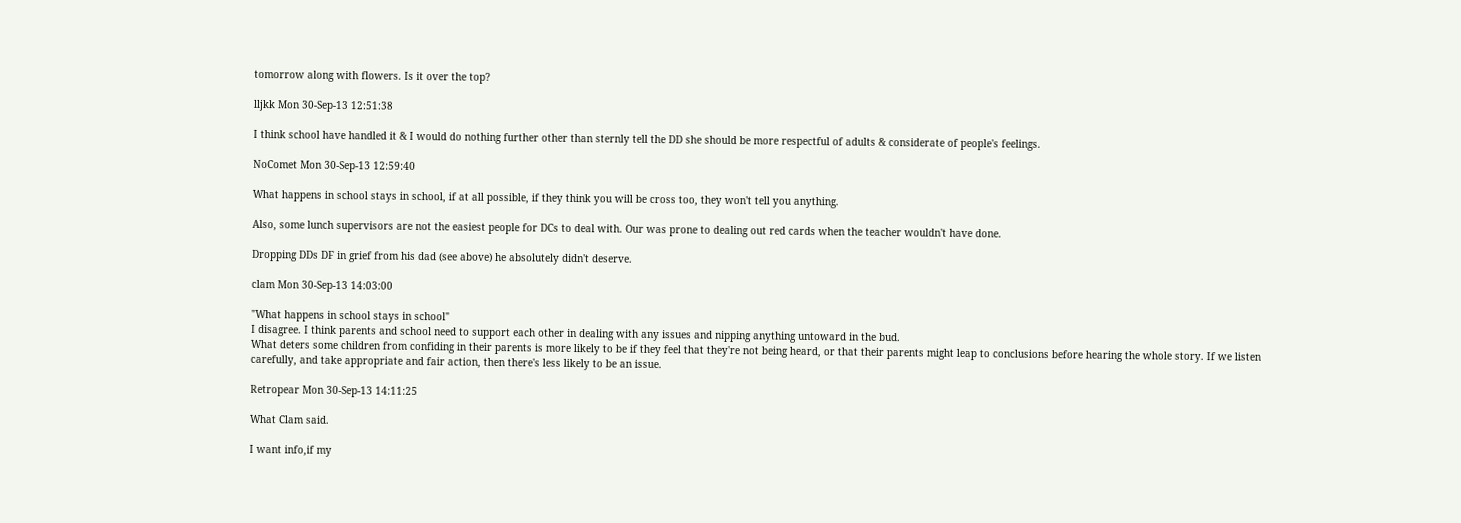tomorrow along with flowers. Is it over the top?

lljkk Mon 30-Sep-13 12:51:38

I think school have handled it & I would do nothing further other than sternly tell the DD she should be more respectful of adults & considerate of people's feelings.

NoComet Mon 30-Sep-13 12:59:40

What happens in school stays in school, if at all possible, if they think you will be cross too, they won't tell you anything.

Also, some lunch supervisors are not the easiest people for DCs to deal with. Our was prone to dealing out red cards when the teacher wouldn't have done.

Dropping DDs DF in grief from his dad (see above) he absolutely didn't deserve.

clam Mon 30-Sep-13 14:03:00

"What happens in school stays in school"
I disagree. I think parents and school need to support each other in dealing with any issues and nipping anything untoward in the bud.
What deters some children from confiding in their parents is more likely to be if they feel that they're not being heard, or that their parents might leap to conclusions before hearing the whole story. If we listen carefully, and take appropriate and fair action, then there's less likely to be an issue.

Retropear Mon 30-Sep-13 14:11:25

What Clam said.

I want info,if my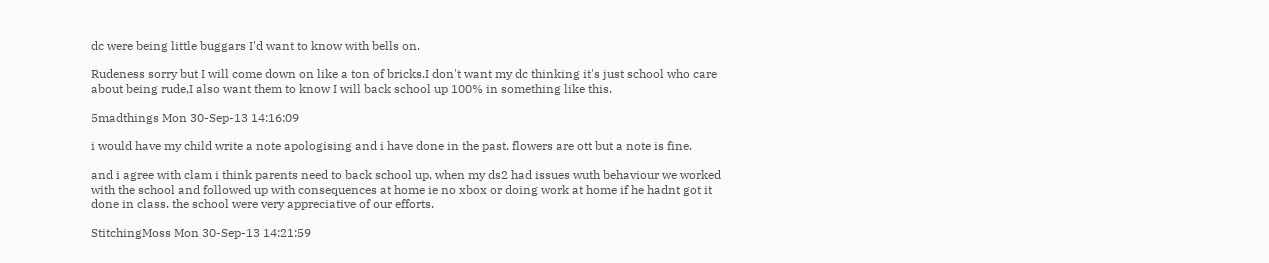dc were being little buggars I'd want to know with bells on.

Rudeness sorry but I will come down on like a ton of bricks.I don't want my dc thinking it's just school who care about being rude,I also want them to know I will back school up 100% in something like this.

5madthings Mon 30-Sep-13 14:16:09

i would have my child write a note apologising and i have done in the past. flowers are ott but a note is fine.

and i agree with clam i think parents need to back school up, when my ds2 had issues wuth behaviour we worked with the school and followed up with consequences at home ie no xbox or doing work at home if he hadnt got it done in class. the school were very appreciative of our efforts.

StitchingMoss Mon 30-Sep-13 14:21:59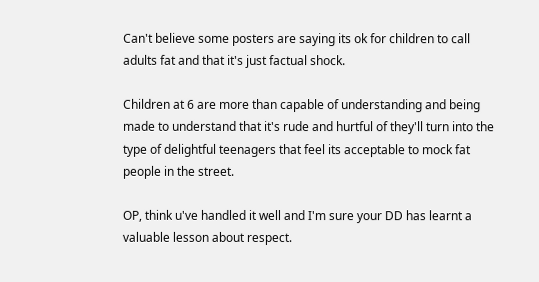Can't believe some posters are saying its ok for children to call adults fat and that it's just factual shock.

Children at 6 are more than capable of understanding and being made to understand that it's rude and hurtful of they'll turn into the type of delightful teenagers that feel its acceptable to mock fat people in the street.

OP, think u've handled it well and I'm sure your DD has learnt a valuable lesson about respect.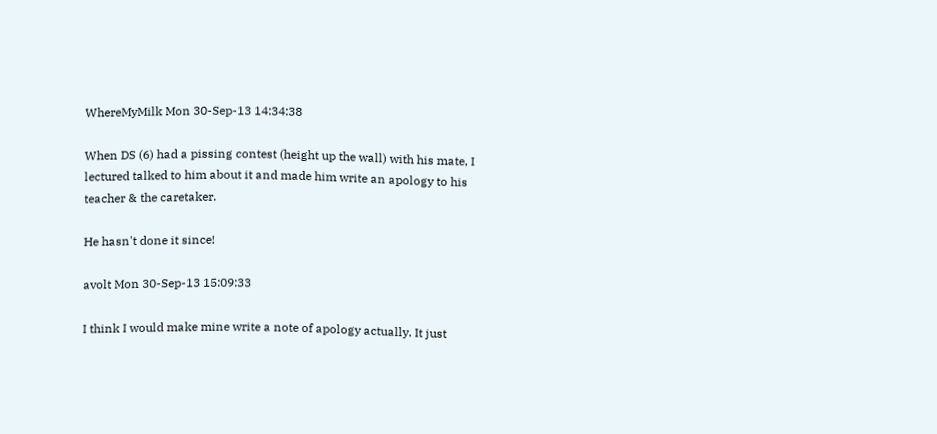WhereMyMilk Mon 30-Sep-13 14:34:38

When DS (6) had a pissing contest (height up the wall) with his mate, I lectured talked to him about it and made him write an apology to his teacher & the caretaker.

He hasn't done it since!

avolt Mon 30-Sep-13 15:09:33

I think I would make mine write a note of apology actually. It just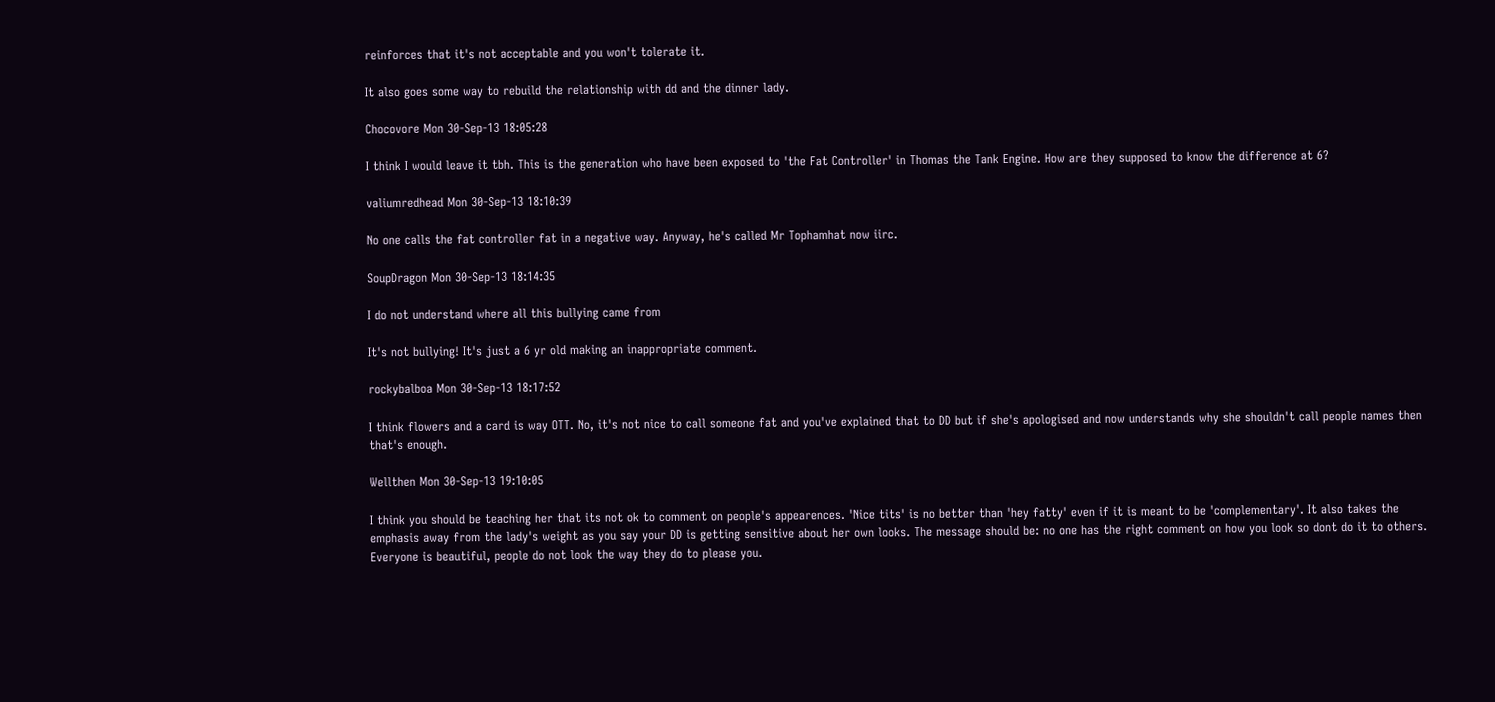reinforces that it's not acceptable and you won't tolerate it.

It also goes some way to rebuild the relationship with dd and the dinner lady.

Chocovore Mon 30-Sep-13 18:05:28

I think I would leave it tbh. This is the generation who have been exposed to 'the Fat Controller' in Thomas the Tank Engine. How are they supposed to know the difference at 6?

valiumredhead Mon 30-Sep-13 18:10:39

No one calls the fat controller fat in a negative way. Anyway, he's called Mr Tophamhat now iirc.

SoupDragon Mon 30-Sep-13 18:14:35

I do not understand where all this bullying came from

It's not bullying! It's just a 6 yr old making an inappropriate comment.

rockybalboa Mon 30-Sep-13 18:17:52

I think flowers and a card is way OTT. No, it's not nice to call someone fat and you've explained that to DD but if she's apologised and now understands why she shouldn't call people names then that's enough.

Wellthen Mon 30-Sep-13 19:10:05

I think you should be teaching her that its not ok to comment on people's appearences. 'Nice tits' is no better than 'hey fatty' even if it is meant to be 'complementary'. It also takes the emphasis away from the lady's weight as you say your DD is getting sensitive about her own looks. The message should be: no one has the right comment on how you look so dont do it to others. Everyone is beautiful, people do not look the way they do to please you.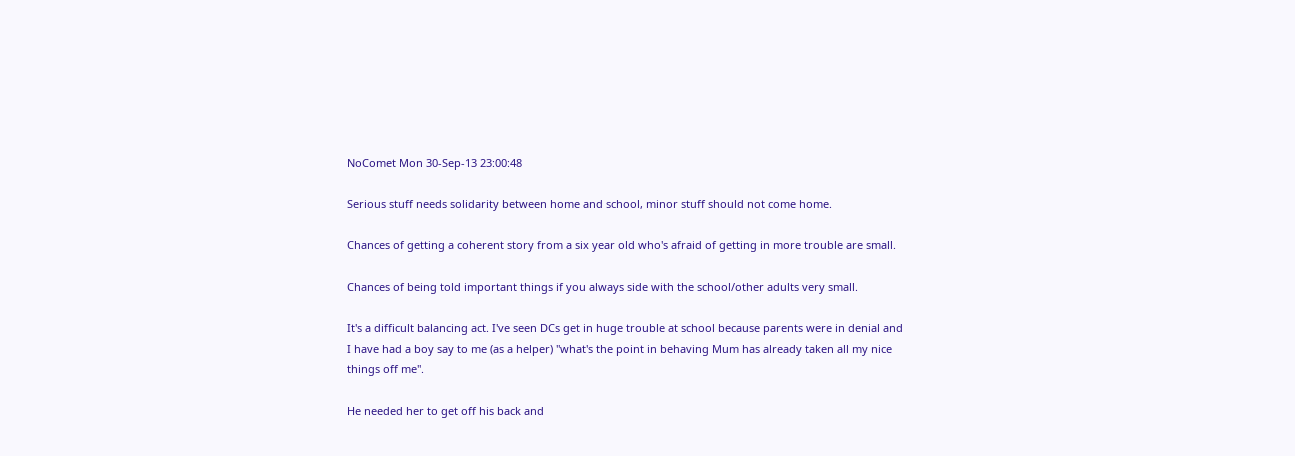NoComet Mon 30-Sep-13 23:00:48

Serious stuff needs solidarity between home and school, minor stuff should not come home.

Chances of getting a coherent story from a six year old who's afraid of getting in more trouble are small.

Chances of being told important things if you always side with the school/other adults very small.

It's a difficult balancing act. I've seen DCs get in huge trouble at school because parents were in denial and I have had a boy say to me (as a helper) "what's the point in behaving Mum has already taken all my nice things off me".

He needed her to get off his back and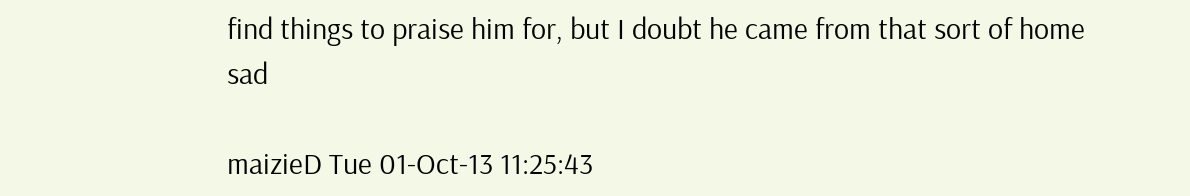find things to praise him for, but I doubt he came from that sort of home sad

maizieD Tue 01-Oct-13 11:25:43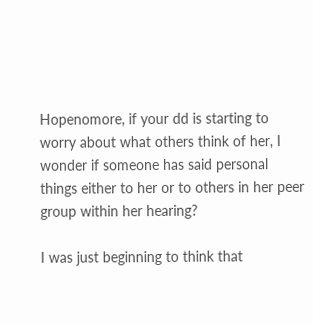Hopenomore, if your dd is starting to worry about what others think of her, I wonder if someone has said personal things either to her or to others in her peer group within her hearing?

I was just beginning to think that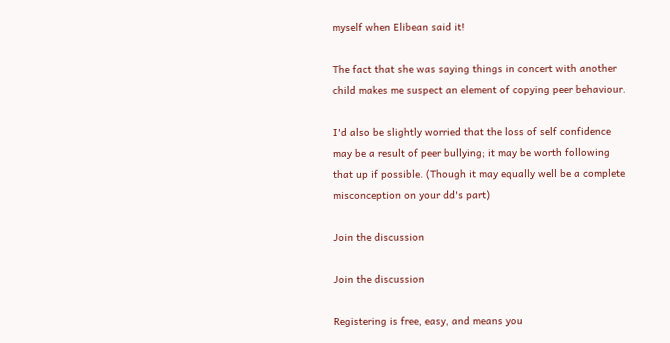myself when Elibean said it!

The fact that she was saying things in concert with another child makes me suspect an element of copying peer behaviour.

I'd also be slightly worried that the loss of self confidence may be a result of peer bullying; it may be worth following that up if possible. (Though it may equally well be a complete misconception on your dd's part)

Join the discussion

Join the discussion

Registering is free, easy, and means you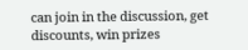can join in the discussion, get discounts, win prizes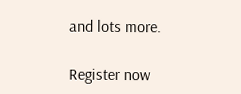and lots more.

Register now